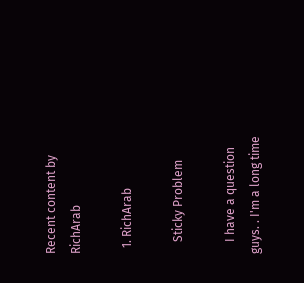Recent content by RichArab

  1. RichArab

    Sticky Problem

    I have a question guys. . I'm a long time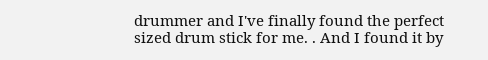drummer and I've finally found the perfect sized drum stick for me. . And I found it by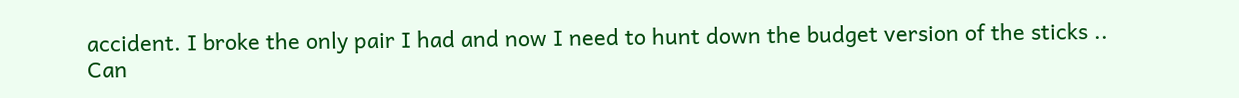accident. I broke the only pair I had and now I need to hunt down the budget version of the sticks .. Can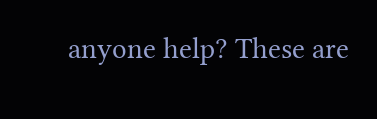anyone help? These are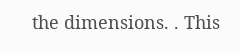the dimensions. . This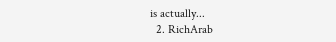is actually...
  2. RichArab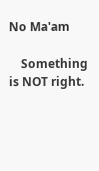No Ma'am

    Something is NOT right.